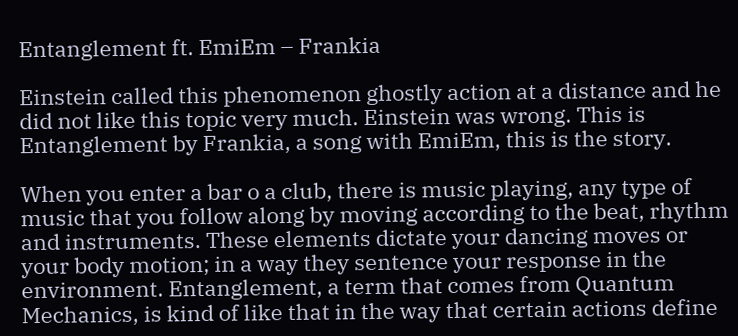Entanglement ft. EmiEm – Frankia

Einstein called this phenomenon ghostly action at a distance and he did not like this topic very much. Einstein was wrong. This is Entanglement by Frankia, a song with EmiEm, this is the story.

When you enter a bar o a club, there is music playing, any type of music that you follow along by moving according to the beat, rhythm and instruments. These elements dictate your dancing moves or your body motion; in a way they sentence your response in the environment. Entanglement, a term that comes from Quantum Mechanics, is kind of like that in the way that certain actions define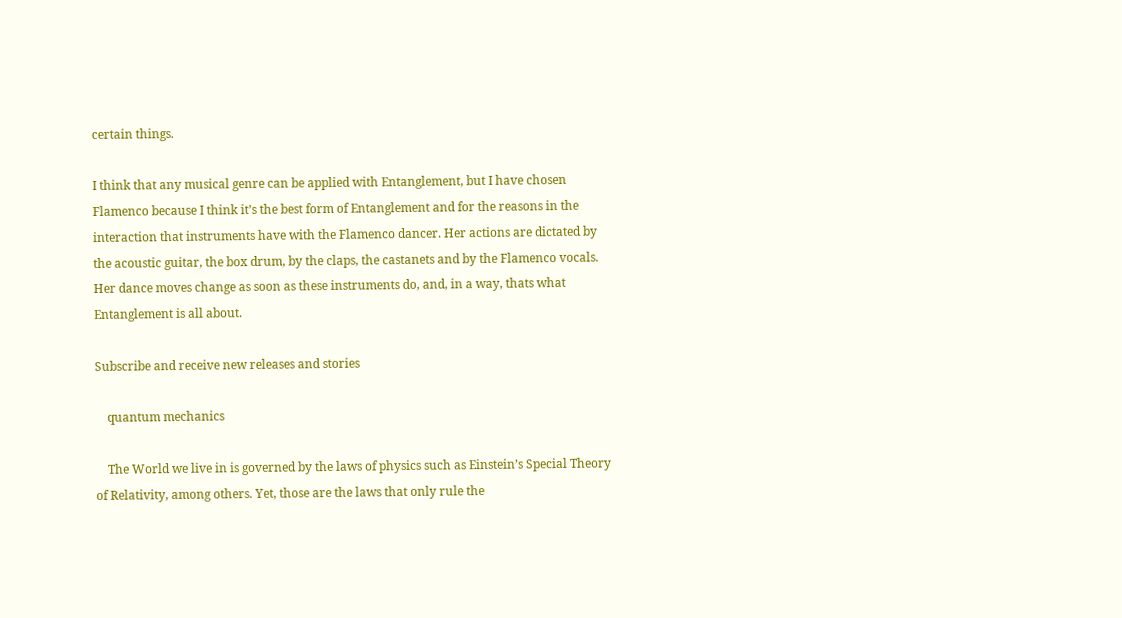certain things.

I think that any musical genre can be applied with Entanglement, but I have chosen Flamenco because I think it’s the best form of Entanglement and for the reasons in the interaction that instruments have with the Flamenco dancer. Her actions are dictated by the acoustic guitar, the box drum, by the claps, the castanets and by the Flamenco vocals. Her dance moves change as soon as these instruments do, and, in a way, thats what Entanglement is all about.

Subscribe and receive new releases and stories

    quantum mechanics

    The World we live in is governed by the laws of physics such as Einstein’s Special Theory of Relativity, among others. Yet, those are the laws that only rule the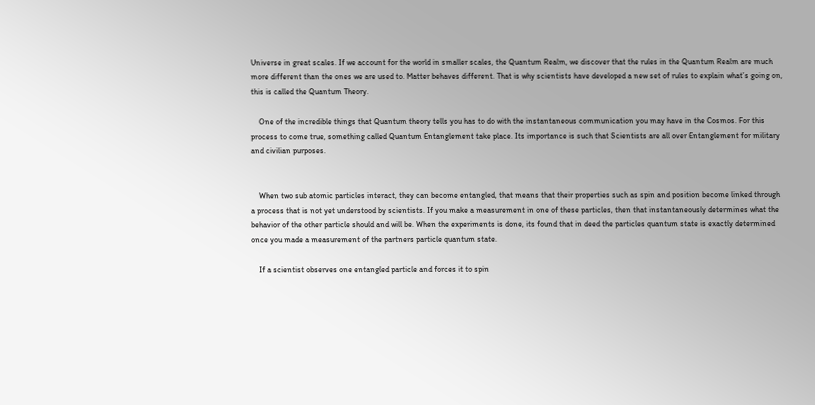Universe in great scales. If we account for the world in smaller scales, the Quantum Realm, we discover that the rules in the Quantum Realm are much more different than the ones we are used to. Matter behaves different. That is why scientists have developed a new set of rules to explain what’s going on, this is called the Quantum Theory.

    One of the incredible things that Quantum theory tells you has to do with the instantaneous communication you may have in the Cosmos. For this process to come true, something called Quantum Entanglement take place. Its importance is such that Scientists are all over Entanglement for military and civilian purposes.


    When two sub atomic particles interact, they can become entangled, that means that their properties such as spin and position become linked through a process that is not yet understood by scientists. If you make a measurement in one of these particles, then that instantaneously determines what the behavior of the other particle should and will be. When the experiments is done, its found that in deed the particles quantum state is exactly determined once you made a measurement of the partners particle quantum state.

    If a scientist observes one entangled particle and forces it to spin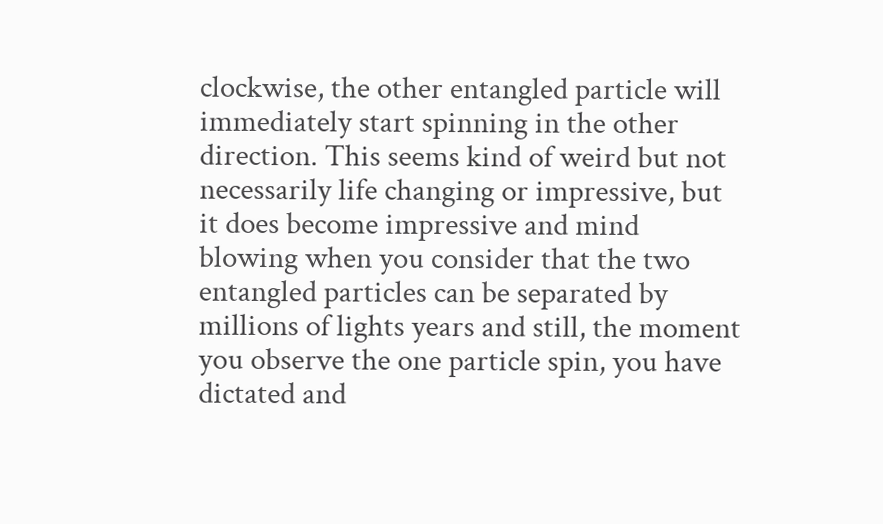clockwise, the other entangled particle will immediately start spinning in the other direction. This seems kind of weird but not necessarily life changing or impressive, but it does become impressive and mind blowing when you consider that the two entangled particles can be separated by millions of lights years and still, the moment you observe the one particle spin, you have dictated and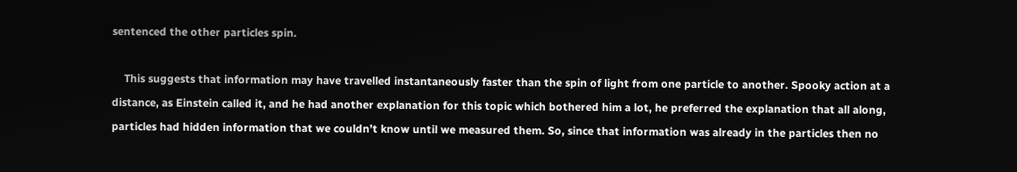sentenced the other particles spin.

    This suggests that information may have travelled instantaneously faster than the spin of light from one particle to another. Spooky action at a distance, as Einstein called it, and he had another explanation for this topic which bothered him a lot, he preferred the explanation that all along, particles had hidden information that we couldn’t know until we measured them. So, since that information was already in the particles then no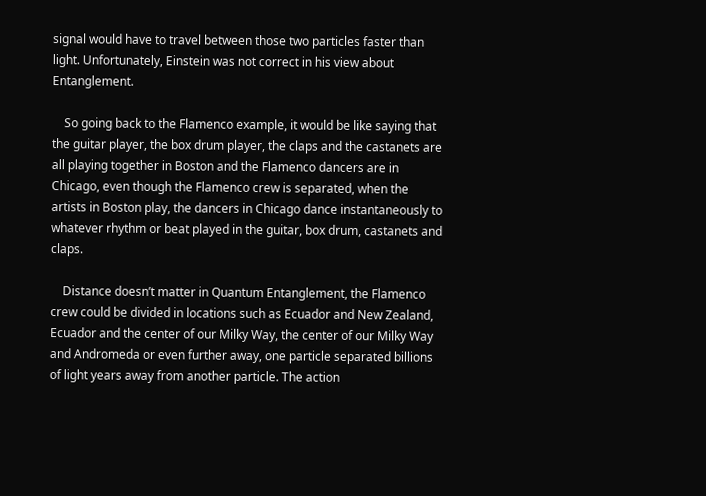signal would have to travel between those two particles faster than light. Unfortunately, Einstein was not correct in his view about Entanglement.

    So going back to the Flamenco example, it would be like saying that the guitar player, the box drum player, the claps and the castanets are all playing together in Boston and the Flamenco dancers are in Chicago, even though the Flamenco crew is separated, when the artists in Boston play, the dancers in Chicago dance instantaneously to whatever rhythm or beat played in the guitar, box drum, castanets and claps.

    Distance doesn’t matter in Quantum Entanglement, the Flamenco crew could be divided in locations such as Ecuador and New Zealand, Ecuador and the center of our Milky Way, the center of our Milky Way and Andromeda or even further away, one particle separated billions of light years away from another particle. The action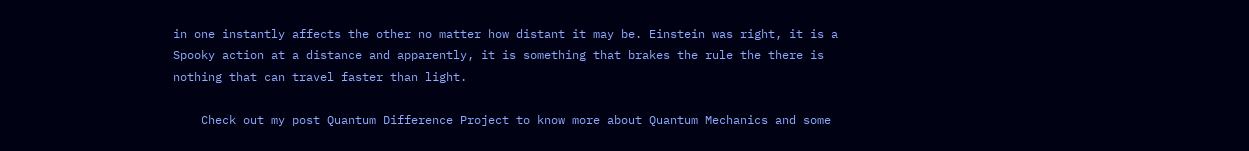in one instantly affects the other no matter how distant it may be. Einstein was right, it is a Spooky action at a distance and apparently, it is something that brakes the rule the there is nothing that can travel faster than light.

    Check out my post Quantum Difference Project to know more about Quantum Mechanics and some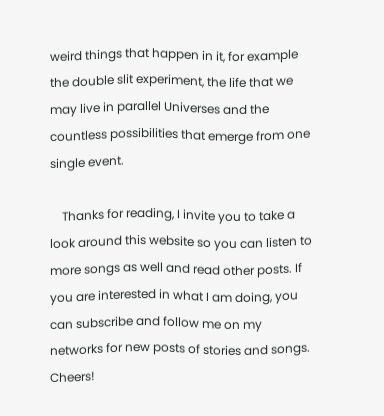weird things that happen in it, for example the double slit experiment, the life that we may live in parallel Universes and the countless possibilities that emerge from one single event.

    Thanks for reading, I invite you to take a look around this website so you can listen to more songs as well and read other posts. If you are interested in what I am doing, you can subscribe and follow me on my networks for new posts of stories and songs. Cheers!